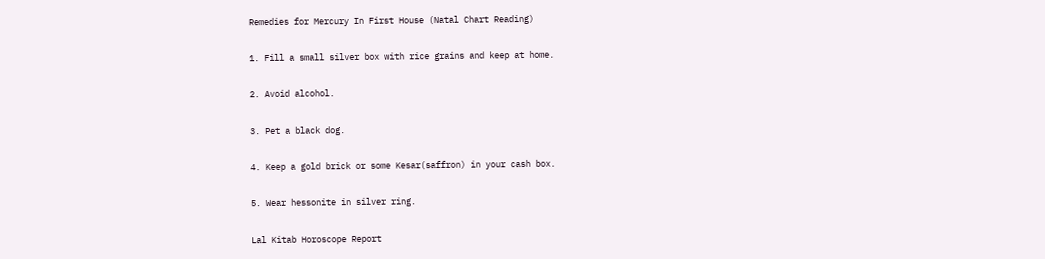Remedies for Mercury In First House (Natal Chart Reading)

1. Fill a small silver box with rice grains and keep at home.

2. Avoid alcohol.

3. Pet a black dog.

4. Keep a gold brick or some Kesar(saffron) in your cash box.

5. Wear hessonite in silver ring.

Lal Kitab Horoscope Report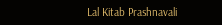Lal Kitab Prashnavali